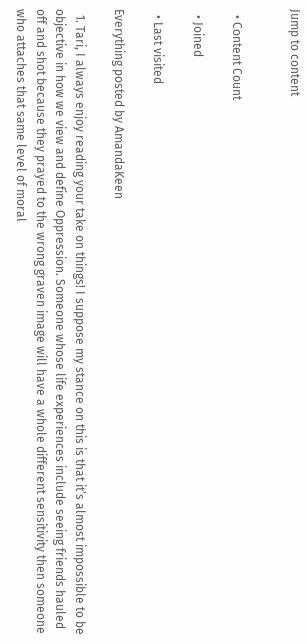Jump to content


  • Content Count

  • Joined

  • Last visited

Everything posted by AmandaKeen

  1. Tari, I always enjoy reading your take on things! I suppose my stance on this is that it’s almost impossible to be objective in how we view and define Oppression. Someone whose life experiences include seeing friends hauled off and shot because they prayed to the wrong graven image will have a whole different sensitivity then someone who attaches that same level of moral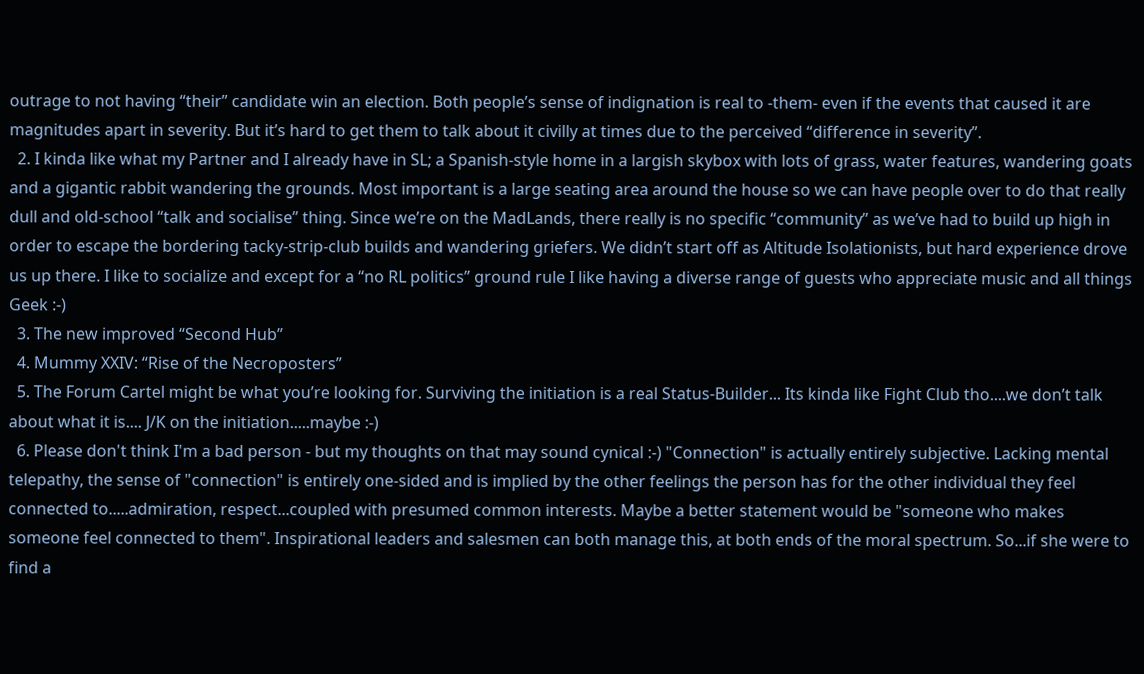outrage to not having “their” candidate win an election. Both people’s sense of indignation is real to -them- even if the events that caused it are magnitudes apart in severity. But it’s hard to get them to talk about it civilly at times due to the perceived “difference in severity”.
  2. I kinda like what my Partner and I already have in SL; a Spanish-style home in a largish skybox with lots of grass, water features, wandering goats and a gigantic rabbit wandering the grounds. Most important is a large seating area around the house so we can have people over to do that really dull and old-school “talk and socialise” thing. Since we’re on the MadLands, there really is no specific “community” as we’ve had to build up high in order to escape the bordering tacky-strip-club builds and wandering griefers. We didn’t start off as Altitude Isolationists, but hard experience drove us up there. I like to socialize and except for a “no RL politics” ground rule I like having a diverse range of guests who appreciate music and all things Geek :-)
  3. The new improved “Second Hub”
  4. Mummy XXIV: “Rise of the Necroposters”
  5. The Forum Cartel might be what you’re looking for. Surviving the initiation is a real Status-Builder... Its kinda like Fight Club tho....we don’t talk about what it is.... J/K on the initiation.....maybe :-)
  6. Please don't think I'm a bad person - but my thoughts on that may sound cynical :-) "Connection" is actually entirely subjective. Lacking mental telepathy, the sense of "connection" is entirely one-sided and is implied by the other feelings the person has for the other individual they feel connected to.....admiration, respect...coupled with presumed common interests. Maybe a better statement would be "someone who makes someone feel connected to them". Inspirational leaders and salesmen can both manage this, at both ends of the moral spectrum. So...if she were to find a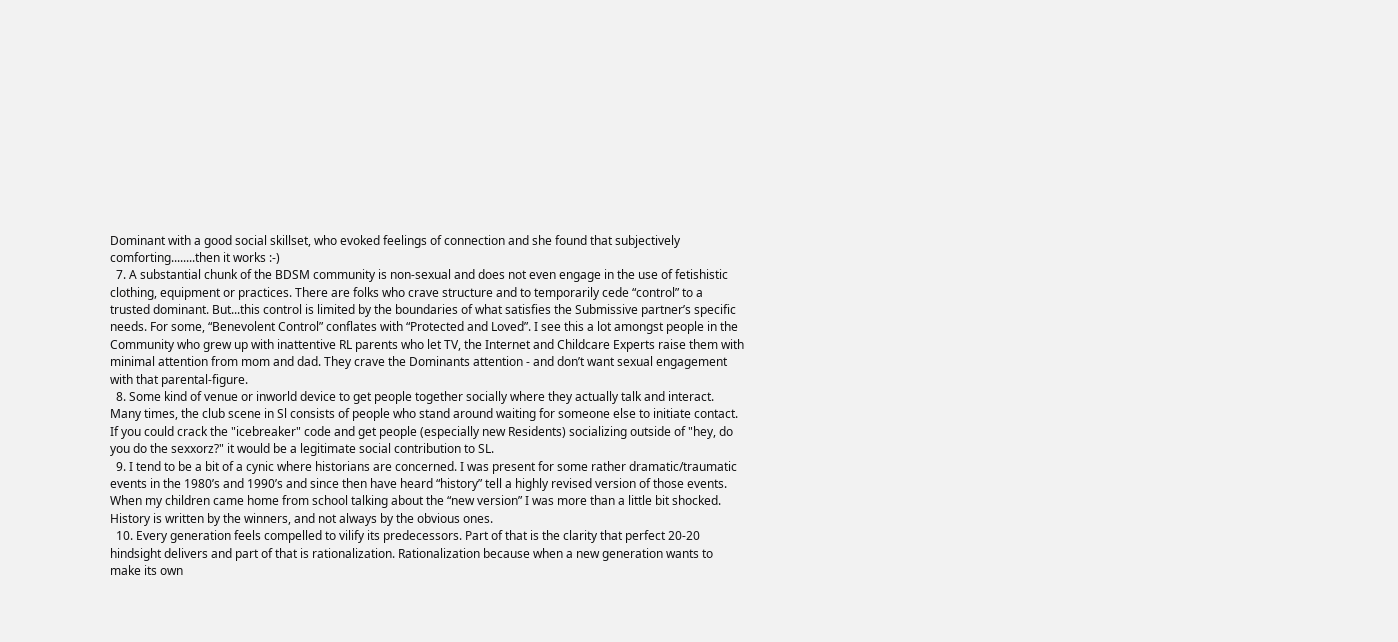Dominant with a good social skillset, who evoked feelings of connection and she found that subjectively comforting........then it works :-)
  7. A substantial chunk of the BDSM community is non-sexual and does not even engage in the use of fetishistic clothing, equipment or practices. There are folks who crave structure and to temporarily cede “control” to a trusted dominant. But...this control is limited by the boundaries of what satisfies the Submissive partner’s specific needs. For some, “Benevolent Control” conflates with “Protected and Loved”. I see this a lot amongst people in the Community who grew up with inattentive RL parents who let TV, the Internet and Childcare Experts raise them with minimal attention from mom and dad. They crave the Dominants attention - and don’t want sexual engagement with that parental-figure.
  8. Some kind of venue or inworld device to get people together socially where they actually talk and interact. Many times, the club scene in Sl consists of people who stand around waiting for someone else to initiate contact. If you could crack the "icebreaker" code and get people (especially new Residents) socializing outside of "hey, do you do the sexxorz?" it would be a legitimate social contribution to SL.
  9. I tend to be a bit of a cynic where historians are concerned. I was present for some rather dramatic/traumatic events in the 1980’s and 1990’s and since then have heard “history” tell a highly revised version of those events. When my children came home from school talking about the “new version” I was more than a little bit shocked. History is written by the winners, and not always by the obvious ones.
  10. Every generation feels compelled to vilify its predecessors. Part of that is the clarity that perfect 20-20 hindsight delivers and part of that is rationalization. Rationalization because when a new generation wants to make its own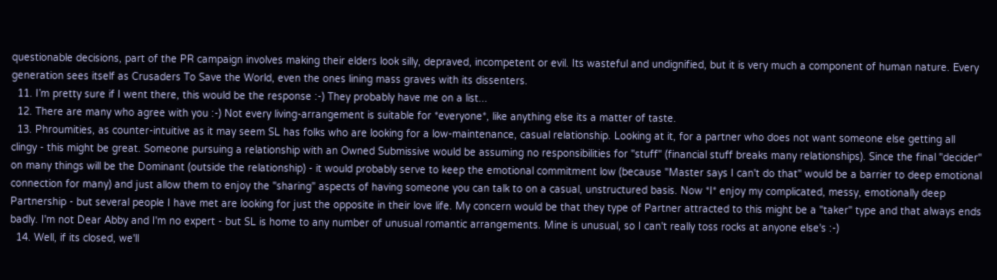questionable decisions, part of the PR campaign involves making their elders look silly, depraved, incompetent or evil. Its wasteful and undignified, but it is very much a component of human nature. Every generation sees itself as Crusaders To Save the World, even the ones lining mass graves with its dissenters.
  11. I’m pretty sure if I went there, this would be the response :-) They probably have me on a list...
  12. There are many who agree with you :-) Not every living-arrangement is suitable for *everyone*, like anything else its a matter of taste.
  13. Phroumities, as counter-intuitive as it may seem SL has folks who are looking for a low-maintenance, casual relationship. Looking at it, for a partner who does not want someone else getting all clingy - this might be great. Someone pursuing a relationship with an Owned Submissive would be assuming no responsibilities for "stuff" (financial stuff breaks many relationships). Since the final "decider" on many things will be the Dominant (outside the relationship) - it would probably serve to keep the emotional commitment low (because "Master says I can't do that" would be a barrier to deep emotional connection for many) and just allow them to enjoy the "sharing" aspects of having someone you can talk to on a casual, unstructured basis. Now *I* enjoy my complicated, messy, emotionally deep Partnership - but several people I have met are looking for just the opposite in their love life. My concern would be that they type of Partner attracted to this might be a "taker" type and that always ends badly. I'm not Dear Abby and I'm no expert - but SL is home to any number of unusual romantic arrangements. Mine is unusual, so I can't really toss rocks at anyone else's :-)
  14. Well, if its closed, we'll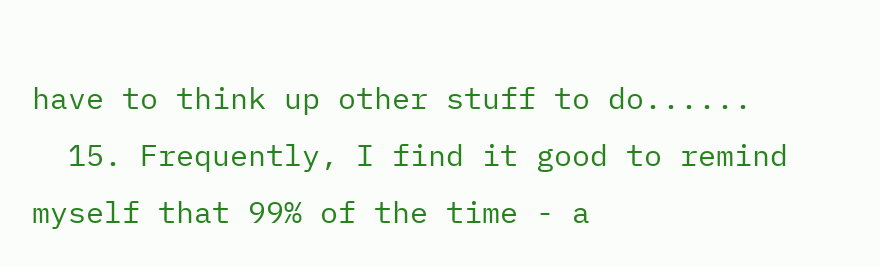have to think up other stuff to do......
  15. Frequently, I find it good to remind myself that 99% of the time - a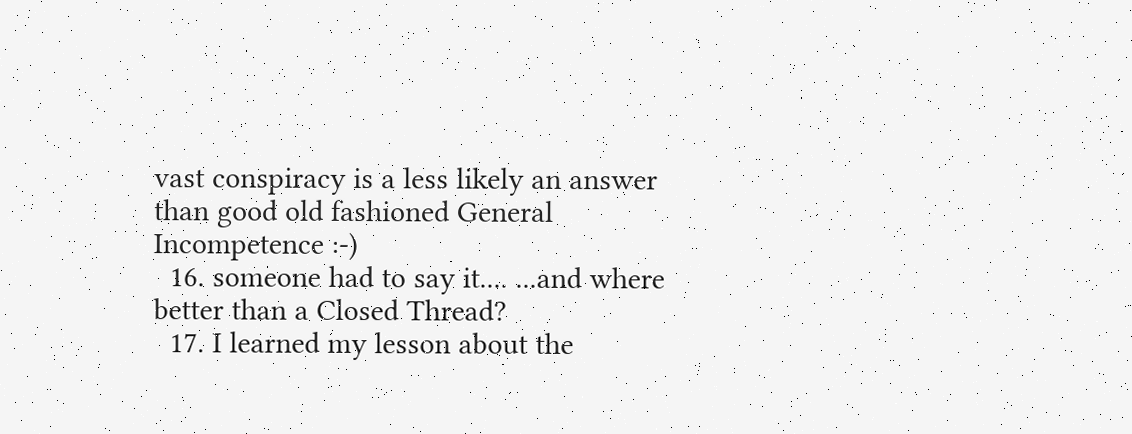vast conspiracy is a less likely an answer than good old fashioned General Incompetence :-)
  16. someone had to say it.... ...and where better than a Closed Thread?
  17. I learned my lesson about the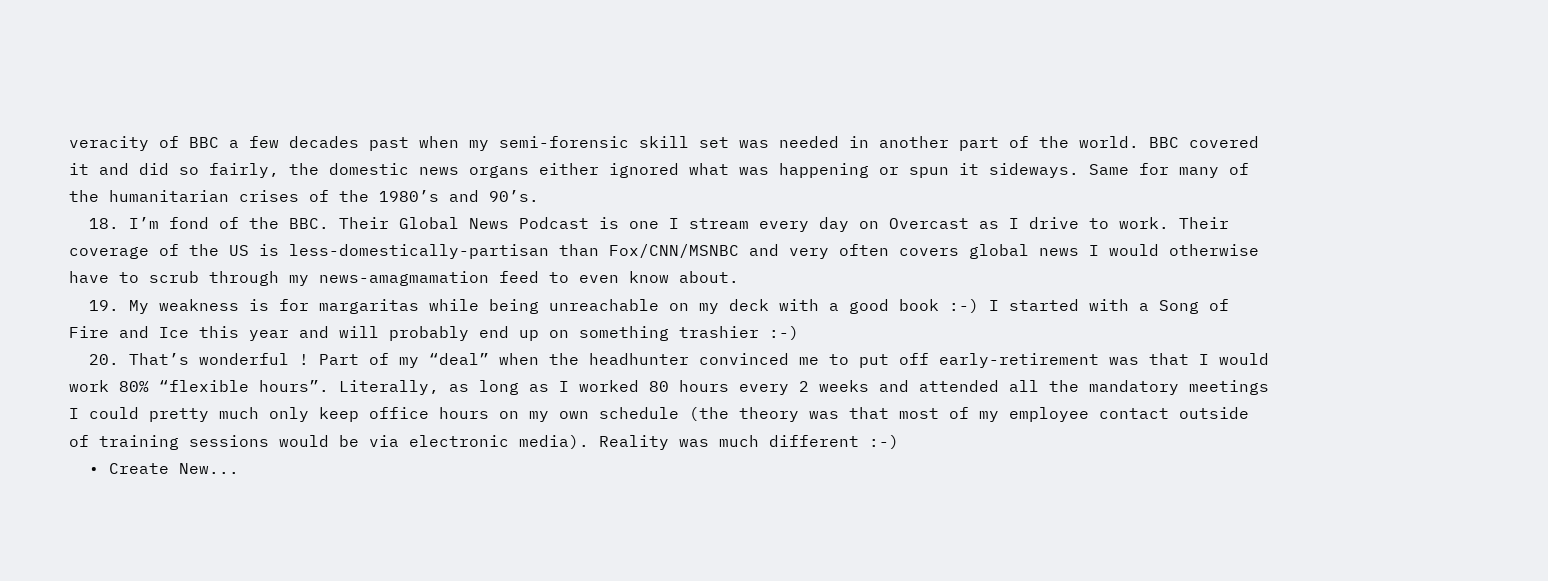veracity of BBC a few decades past when my semi-forensic skill set was needed in another part of the world. BBC covered it and did so fairly, the domestic news organs either ignored what was happening or spun it sideways. Same for many of the humanitarian crises of the 1980’s and 90’s.
  18. I’m fond of the BBC. Their Global News Podcast is one I stream every day on Overcast as I drive to work. Their coverage of the US is less-domestically-partisan than Fox/CNN/MSNBC and very often covers global news I would otherwise have to scrub through my news-amagmamation feed to even know about.
  19. My weakness is for margaritas while being unreachable on my deck with a good book :-) I started with a Song of Fire and Ice this year and will probably end up on something trashier :-)
  20. That’s wonderful ! Part of my “deal” when the headhunter convinced me to put off early-retirement was that I would work 80% “flexible hours”. Literally, as long as I worked 80 hours every 2 weeks and attended all the mandatory meetings I could pretty much only keep office hours on my own schedule (the theory was that most of my employee contact outside of training sessions would be via electronic media). Reality was much different :-)
  • Create New...